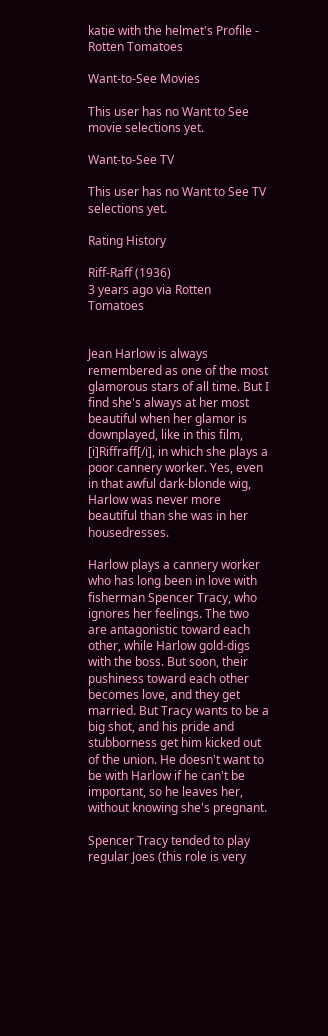katie with the helmet's Profile - Rotten Tomatoes

Want-to-See Movies

This user has no Want to See movie selections yet.

Want-to-See TV

This user has no Want to See TV selections yet.

Rating History

Riff-Raff (1936)
3 years ago via Rotten Tomatoes


Jean Harlow is always remembered as one of the most glamorous stars of all time. But I find she's always at her most beautiful when her glamor is downplayed, like in this film, [i]Riffraff[/i], in which she plays a poor cannery worker. Yes, even in that awful dark-blonde wig, Harlow was never more beautiful than she was in her housedresses.

Harlow plays a cannery worker who has long been in love with fisherman Spencer Tracy, who ignores her feelings. The two are antagonistic toward each other, while Harlow gold-digs with the boss. But soon, their pushiness toward each other becomes love, and they get married. But Tracy wants to be a big shot, and his pride and stubborness get him kicked out of the union. He doesn't want to be with Harlow if he can't be important, so he leaves her, without knowing she's pregnant.

Spencer Tracy tended to play regular Joes (this role is very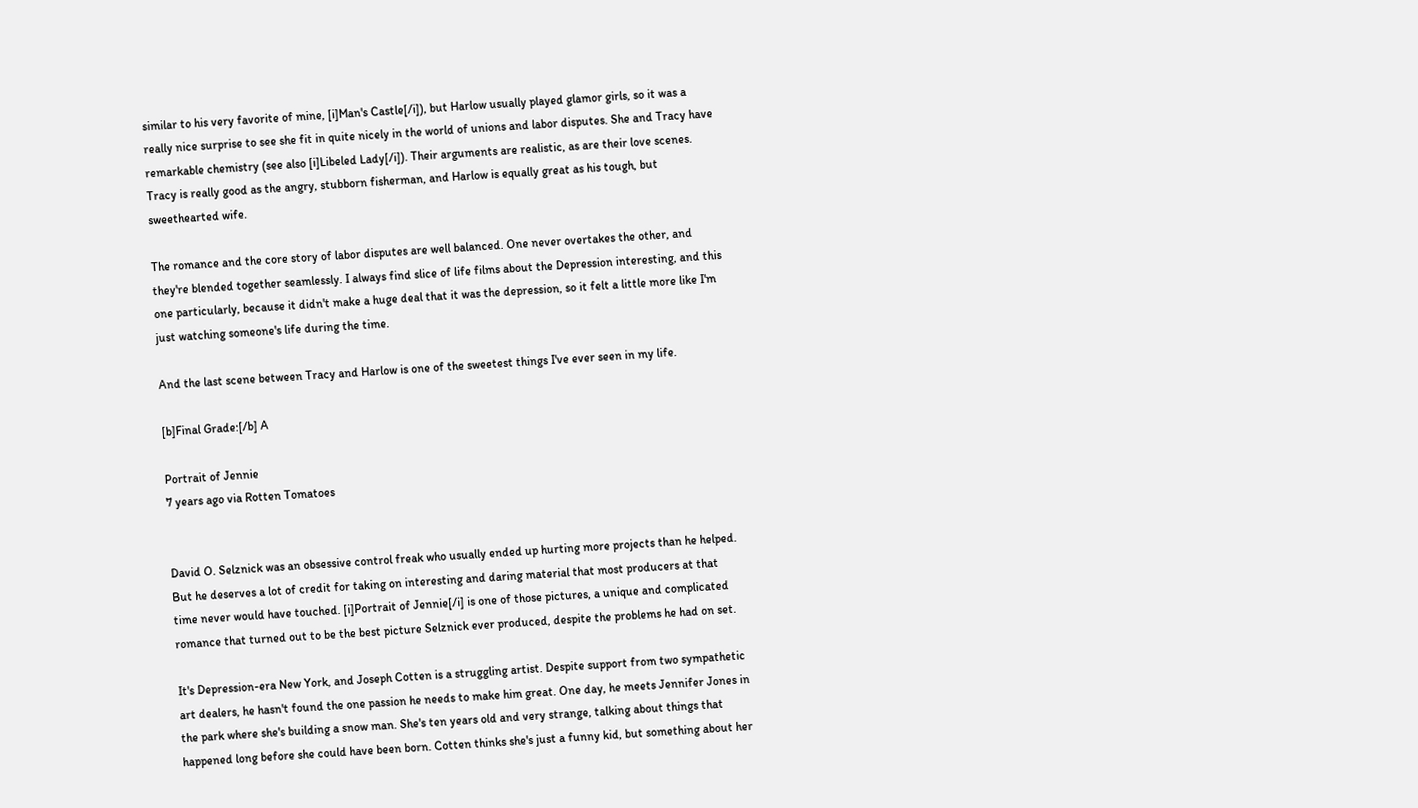similar to his very favorite of mine, [i]Man's Castle[/i]), but Harlow usually played glamor girls, so it was a really nice surprise to see she fit in quite nicely in the world of unions and labor disputes. She and Tracy have remarkable chemistry (see also [i]Libeled Lady[/i]). Their arguments are realistic, as are their love scenes. Tracy is really good as the angry, stubborn fisherman, and Harlow is equally great as his tough, but sweethearted wife.

The romance and the core story of labor disputes are well balanced. One never overtakes the other, and they're blended together seamlessly. I always find slice of life films about the Depression interesting, and this one particularly, because it didn't make a huge deal that it was the depression, so it felt a little more like I'm just watching someone's life during the time.

And the last scene between Tracy and Harlow is one of the sweetest things I've ever seen in my life.

[b]Final Grade:[/b] A

Portrait of Jennie
7 years ago via Rotten Tomatoes


David O. Selznick was an obsessive control freak who usually ended up hurting more projects than he helped. But he deserves a lot of credit for taking on interesting and daring material that most producers at that time never would have touched. [i]Portrait of Jennie[/i] is one of those pictures, a unique and complicated romance that turned out to be the best picture Selznick ever produced, despite the problems he had on set.

It's Depression-era New York, and Joseph Cotten is a struggling artist. Despite support from two sympathetic art dealers, he hasn't found the one passion he needs to make him great. One day, he meets Jennifer Jones in the park where she's building a snow man. She's ten years old and very strange, talking about things that happened long before she could have been born. Cotten thinks she's just a funny kid, but something about her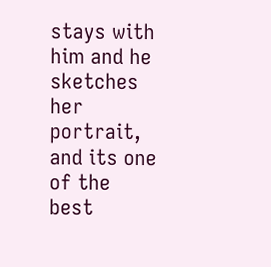stays with him and he sketches her portrait, and its one of the best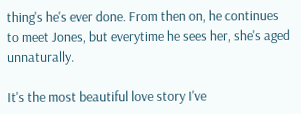thing's he's ever done. From then on, he continues to meet Jones, but everytime he sees her, she's aged unnaturally.

It's the most beautiful love story I've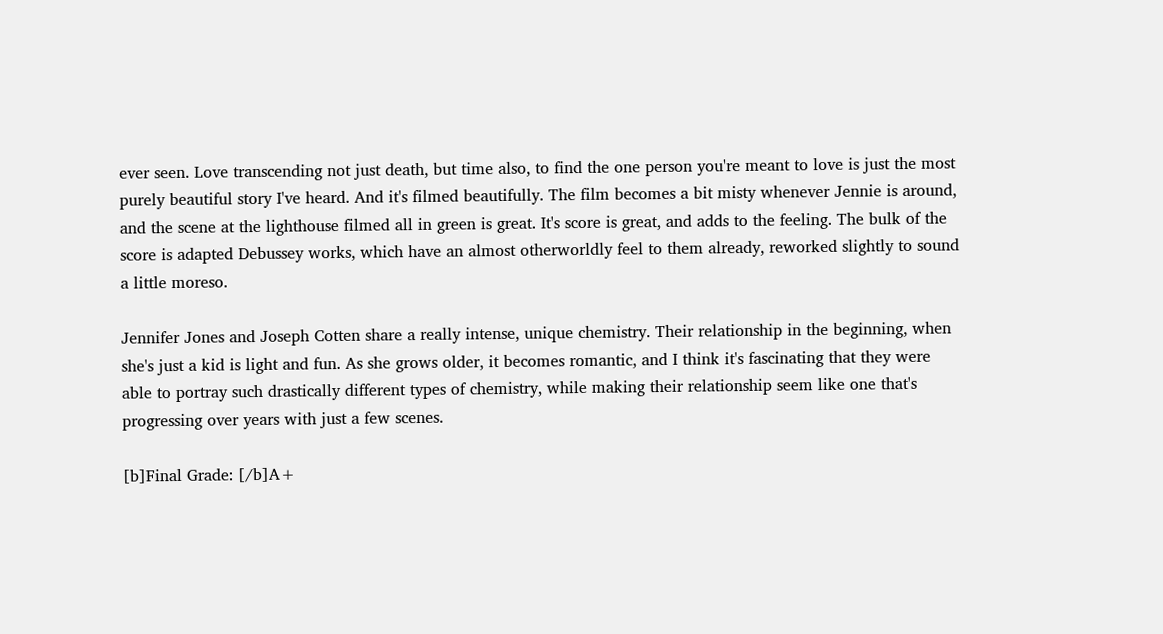ever seen. Love transcending not just death, but time also, to find the one person you're meant to love is just the most purely beautiful story I've heard. And it's filmed beautifully. The film becomes a bit misty whenever Jennie is around, and the scene at the lighthouse filmed all in green is great. It's score is great, and adds to the feeling. The bulk of the score is adapted Debussey works, which have an almost otherworldly feel to them already, reworked slightly to sound a little moreso.

Jennifer Jones and Joseph Cotten share a really intense, unique chemistry. Their relationship in the beginning, when she's just a kid is light and fun. As she grows older, it becomes romantic, and I think it's fascinating that they were able to portray such drastically different types of chemistry, while making their relationship seem like one that's progressing over years with just a few scenes.

[b]Final Grade: [/b]A+